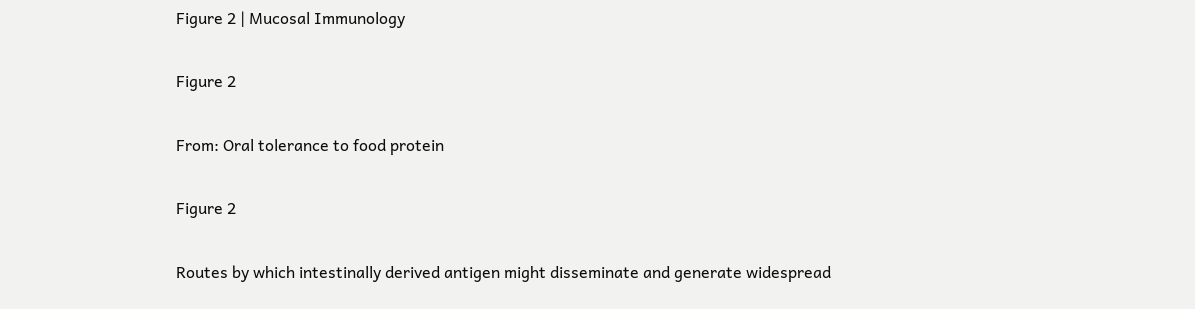Figure 2 | Mucosal Immunology

Figure 2

From: Oral tolerance to food protein

Figure 2

Routes by which intestinally derived antigen might disseminate and generate widespread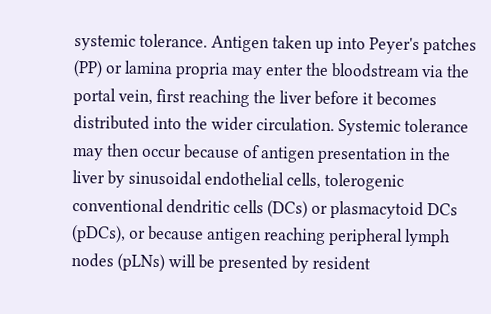systemic tolerance. Antigen taken up into Peyer's patches (PP) or lamina propria may enter the bloodstream via the portal vein, first reaching the liver before it becomes distributed into the wider circulation. Systemic tolerance may then occur because of antigen presentation in the liver by sinusoidal endothelial cells, tolerogenic conventional dendritic cells (DCs) or plasmacytoid DCs (pDCs), or because antigen reaching peripheral lymph nodes (pLNs) will be presented by resident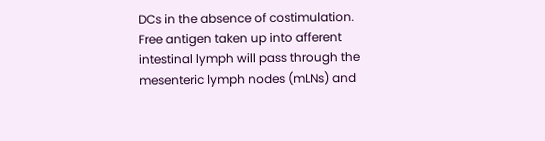DCs in the absence of costimulation. Free antigen taken up into afferent intestinal lymph will pass through the mesenteric lymph nodes (mLNs) and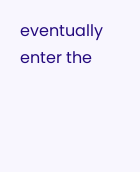eventually enter the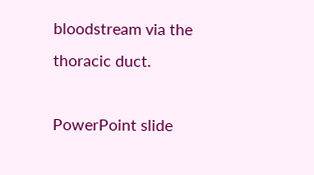bloodstream via the thoracic duct.

PowerPoint slide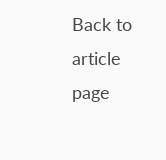Back to article page